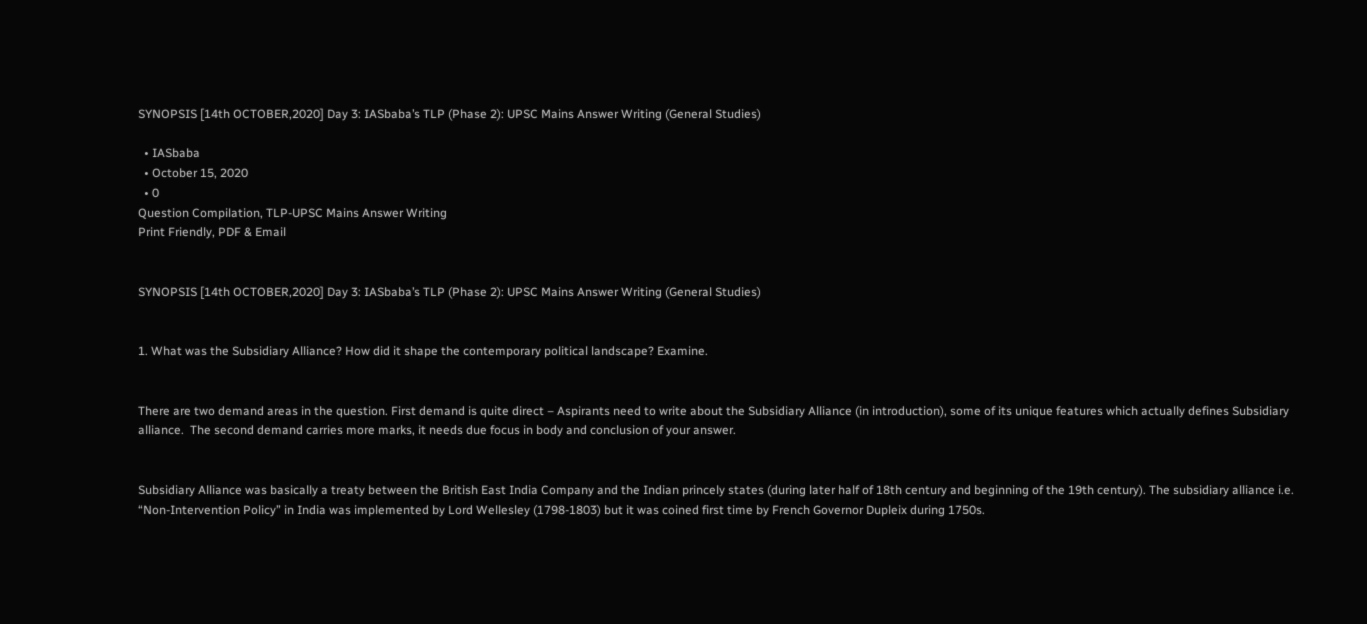SYNOPSIS [14th OCTOBER,2020] Day 3: IASbaba’s TLP (Phase 2): UPSC Mains Answer Writing (General Studies)

  • IASbaba
  • October 15, 2020
  • 0
Question Compilation, TLP-UPSC Mains Answer Writing
Print Friendly, PDF & Email


SYNOPSIS [14th OCTOBER,2020] Day 3: IASbaba’s TLP (Phase 2): UPSC Mains Answer Writing (General Studies)


1. What was the Subsidiary Alliance? How did it shape the contemporary political landscape? Examine.


There are two demand areas in the question. First demand is quite direct – Aspirants need to write about the Subsidiary Alliance (in introduction), some of its unique features which actually defines Subsidiary alliance.  The second demand carries more marks, it needs due focus in body and conclusion of your answer.


Subsidiary Alliance was basically a treaty between the British East India Company and the Indian princely states (during later half of 18th century and beginning of the 19th century). The subsidiary alliance i.e. “Non-Intervention Policy” in India was implemented by Lord Wellesley (1798-1803) but it was coined first time by French Governor Dupleix during 1750s.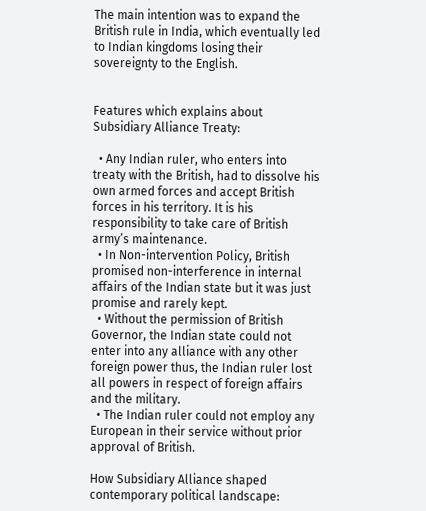The main intention was to expand the British rule in India, which eventually led to Indian kingdoms losing their sovereignty to the English.


Features which explains about Subsidiary Alliance Treaty:

  • Any Indian ruler, who enters into treaty with the British, had to dissolve his own armed forces and accept British forces in his territory. It is his responsibility to take care of British army’s maintenance.
  • In Non-intervention Policy, British promised non-interference in internal affairs of the Indian state but it was just promise and rarely kept.
  • Without the permission of British Governor, the Indian state could not enter into any alliance with any other foreign power thus, the Indian ruler lost all powers in respect of foreign affairs and the military.
  • The Indian ruler could not employ any European in their service without prior approval of British.

How Subsidiary Alliance shaped contemporary political landscape: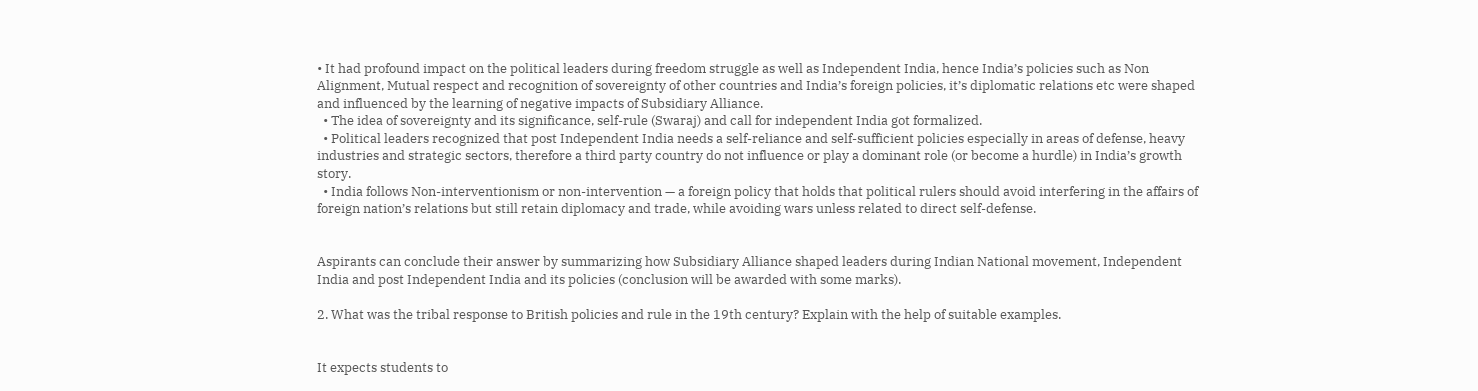• It had profound impact on the political leaders during freedom struggle as well as Independent India, hence India’s policies such as Non Alignment, Mutual respect and recognition of sovereignty of other countries and India’s foreign policies, it’s diplomatic relations etc were shaped and influenced by the learning of negative impacts of Subsidiary Alliance.
  • The idea of sovereignty and its significance, self-rule (Swaraj) and call for independent India got formalized.
  • Political leaders recognized that post Independent India needs a self-reliance and self-sufficient policies especially in areas of defense, heavy industries and strategic sectors, therefore a third party country do not influence or play a dominant role (or become a hurdle) in India’s growth story.
  • India follows Non-interventionism or non-intervention — a foreign policy that holds that political rulers should avoid interfering in the affairs of foreign nation’s relations but still retain diplomacy and trade, while avoiding wars unless related to direct self-defense.


Aspirants can conclude their answer by summarizing how Subsidiary Alliance shaped leaders during Indian National movement, Independent India and post Independent India and its policies (conclusion will be awarded with some marks).

2. What was the tribal response to British policies and rule in the 19th century? Explain with the help of suitable examples.


It expects students to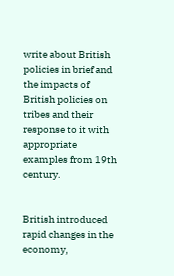write about British policies in brief and the impacts of British policies on tribes and their response to it with appropriate examples from 19th century.


British introduced rapid changes in the economy,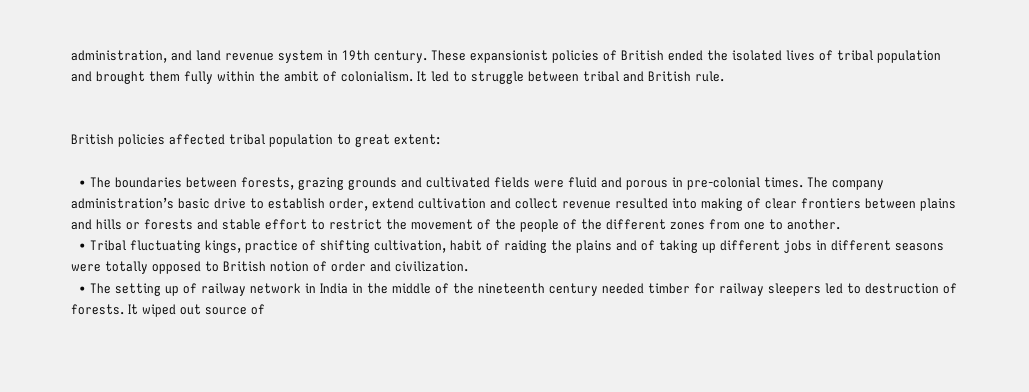administration, and land revenue system in 19th century. These expansionist policies of British ended the isolated lives of tribal population and brought them fully within the ambit of colonialism. It led to struggle between tribal and British rule.


British policies affected tribal population to great extent:

  • The boundaries between forests, grazing grounds and cultivated fields were fluid and porous in pre-colonial times. The company administration’s basic drive to establish order, extend cultivation and collect revenue resulted into making of clear frontiers between plains and hills or forests and stable effort to restrict the movement of the people of the different zones from one to another.
  • Tribal fluctuating kings, practice of shifting cultivation, habit of raiding the plains and of taking up different jobs in different seasons were totally opposed to British notion of order and civilization.
  • The setting up of railway network in India in the middle of the nineteenth century needed timber for railway sleepers led to destruction of forests. It wiped out source of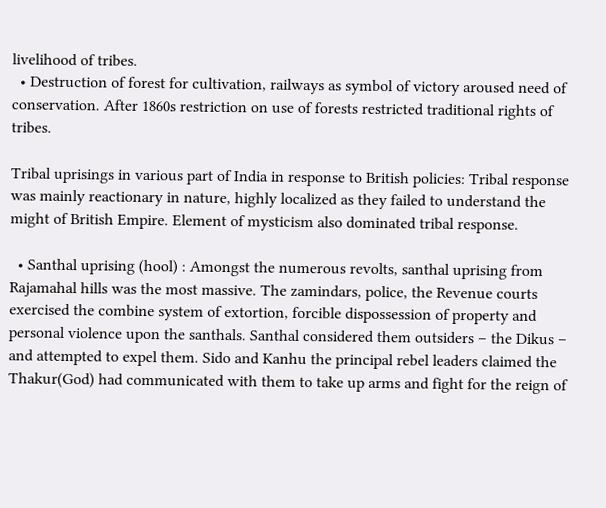livelihood of tribes.
  • Destruction of forest for cultivation, railways as symbol of victory aroused need of conservation. After 1860s restriction on use of forests restricted traditional rights of tribes.

Tribal uprisings in various part of India in response to British policies: Tribal response was mainly reactionary in nature, highly localized as they failed to understand the might of British Empire. Element of mysticism also dominated tribal response.

  • Santhal uprising (hool) : Amongst the numerous revolts, santhal uprising from Rajamahal hills was the most massive. The zamindars, police, the Revenue courts exercised the combine system of extortion, forcible dispossession of property and personal violence upon the santhals. Santhal considered them outsiders – the Dikus – and attempted to expel them. Sido and Kanhu the principal rebel leaders claimed the Thakur(God) had communicated with them to take up arms and fight for the reign of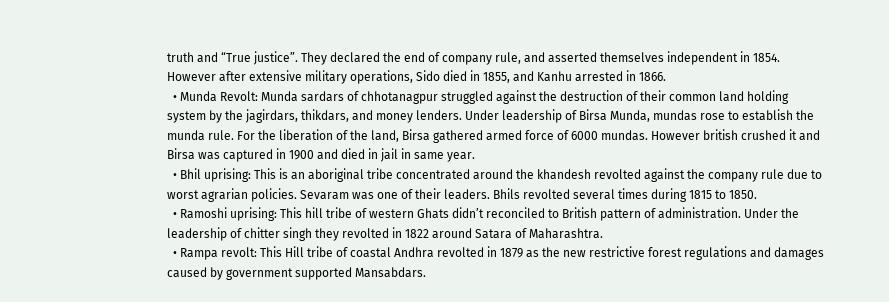truth and “True justice”. They declared the end of company rule, and asserted themselves independent in 1854. However after extensive military operations, Sido died in 1855, and Kanhu arrested in 1866.
  • Munda Revolt: Munda sardars of chhotanagpur struggled against the destruction of their common land holding system by the jagirdars, thikdars, and money lenders. Under leadership of Birsa Munda, mundas rose to establish the munda rule. For the liberation of the land, Birsa gathered armed force of 6000 mundas. However british crushed it and Birsa was captured in 1900 and died in jail in same year.
  • Bhil uprising: This is an aboriginal tribe concentrated around the khandesh revolted against the company rule due to worst agrarian policies. Sevaram was one of their leaders. Bhils revolted several times during 1815 to 1850.
  • Ramoshi uprising: This hill tribe of western Ghats didn’t reconciled to British pattern of administration. Under the leadership of chitter singh they revolted in 1822 around Satara of Maharashtra.
  • Rampa revolt: This Hill tribe of coastal Andhra revolted in 1879 as the new restrictive forest regulations and damages caused by government supported Mansabdars.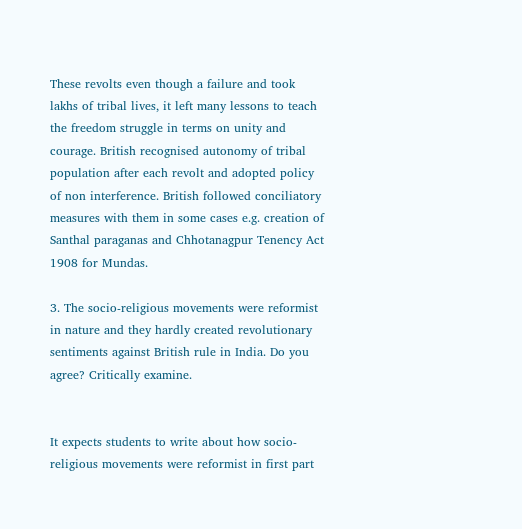These revolts even though a failure and took lakhs of tribal lives, it left many lessons to teach the freedom struggle in terms on unity and courage. British recognised autonomy of tribal population after each revolt and adopted policy of non interference. British followed conciliatory measures with them in some cases e.g. creation of Santhal paraganas and Chhotanagpur Tenency Act 1908 for Mundas.

3. The socio-religious movements were reformist in nature and they hardly created revolutionary sentiments against British rule in India. Do you agree? Critically examine.


It expects students to write about how socio-religious movements were reformist in first part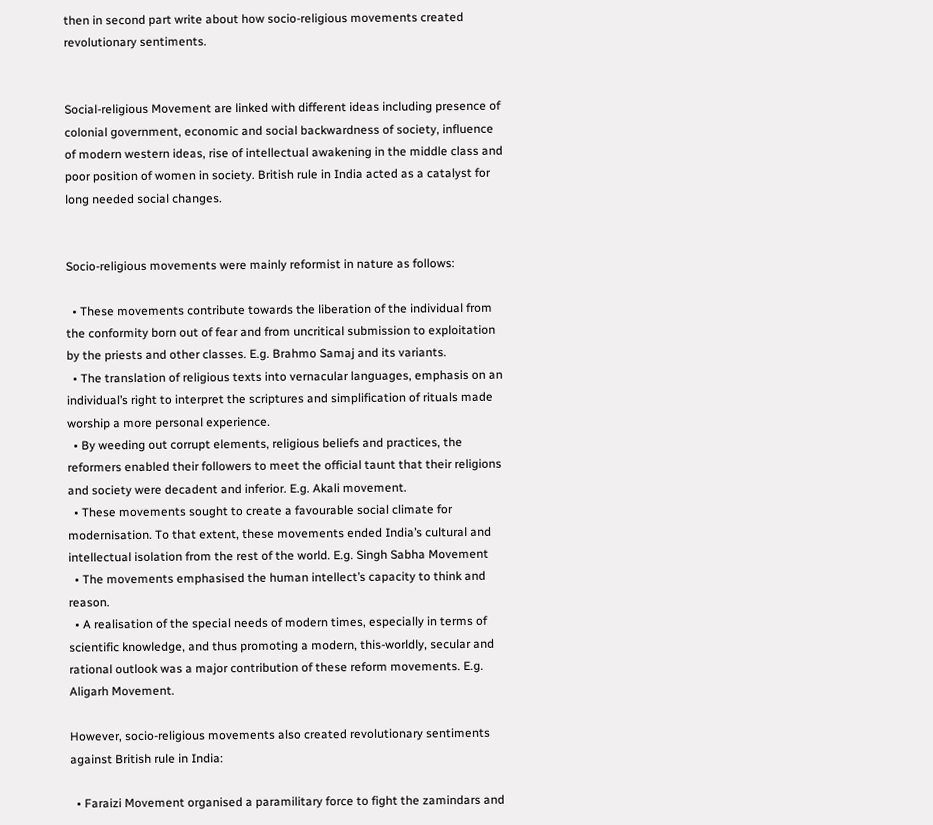then in second part write about how socio-religious movements created revolutionary sentiments.


Social-religious Movement are linked with different ideas including presence of colonial government, economic and social backwardness of society, influence of modern western ideas, rise of intellectual awakening in the middle class and poor position of women in society. British rule in India acted as a catalyst for long needed social changes.


Socio-religious movements were mainly reformist in nature as follows:

  • These movements contribute towards the liberation of the individual from the conformity born out of fear and from uncritical submission to exploitation by the priests and other classes. E.g. Brahmo Samaj and its variants.
  • The translation of religious texts into vernacular languages, emphasis on an individual’s right to interpret the scriptures and simplification of rituals made worship a more personal experience.
  • By weeding out corrupt elements, religious beliefs and practices, the reformers enabled their followers to meet the official taunt that their religions and society were decadent and inferior. E.g. Akali movement.
  • These movements sought to create a favourable social climate for modernisation. To that extent, these movements ended India’s cultural and intellectual isolation from the rest of the world. E.g. Singh Sabha Movement
  • The movements emphasised the human intellect’s capacity to think and reason.
  • A realisation of the special needs of modern times, especially in terms of scientific knowledge, and thus promoting a modern, this-worldly, secular and rational outlook was a major contribution of these reform movements. E.g. Aligarh Movement.

However, socio-religious movements also created revolutionary sentiments against British rule in India:

  • Faraizi Movement organised a paramilitary force to fight the zamindars and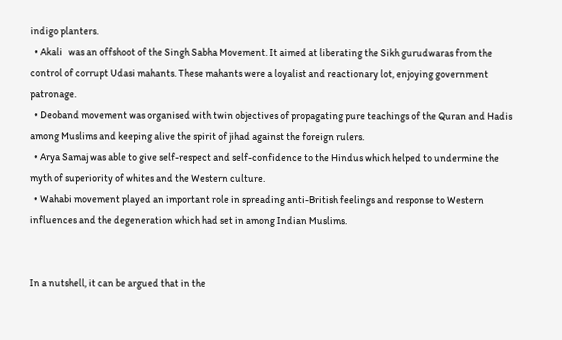indigo planters.
  • Akali   was an offshoot of the Singh Sabha Movement. It aimed at liberating the Sikh gurudwaras from the control of corrupt Udasi mahants. These mahants were a loyalist and reactionary lot, enjoying government patronage.
  • Deoband movement was organised with twin objectives of propagating pure teachings of the Quran and Hadis among Muslims and keeping alive the spirit of jihad against the foreign rulers.
  • Arya Samaj was able to give self-respect and self-confidence to the Hindus which helped to undermine the myth of superiority of whites and the Western culture.
  • Wahabi movement played an important role in spreading anti-British feelings and response to Western influences and the degeneration which had set in among Indian Muslims.


In a nutshell, it can be argued that in the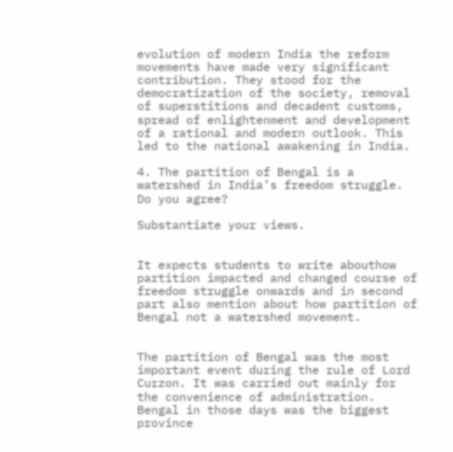evolution of modern India the reform movements have made very significant contribution. They stood for the democratization of the society, removal of superstitions and decadent customs, spread of enlightenment and development of a rational and modern outlook. This led to the national awakening in India.

4. The partition of Bengal is a watershed in India’s freedom struggle. Do you agree?

Substantiate your views.


It expects students to write abouthow partition impacted and changed course of freedom struggle onwards and in second part also mention about how partition of Bengal not a watershed movement.


The partition of Bengal was the most important event during the rule of Lord Curzon. It was carried out mainly for the convenience of administration. Bengal in those days was the biggest province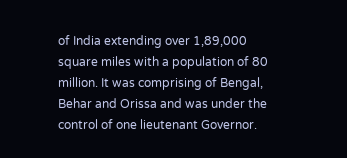of India extending over 1,89,000 square miles with a population of 80 million. It was comprising of Bengal, Behar and Orissa and was under the control of one lieutenant Governor.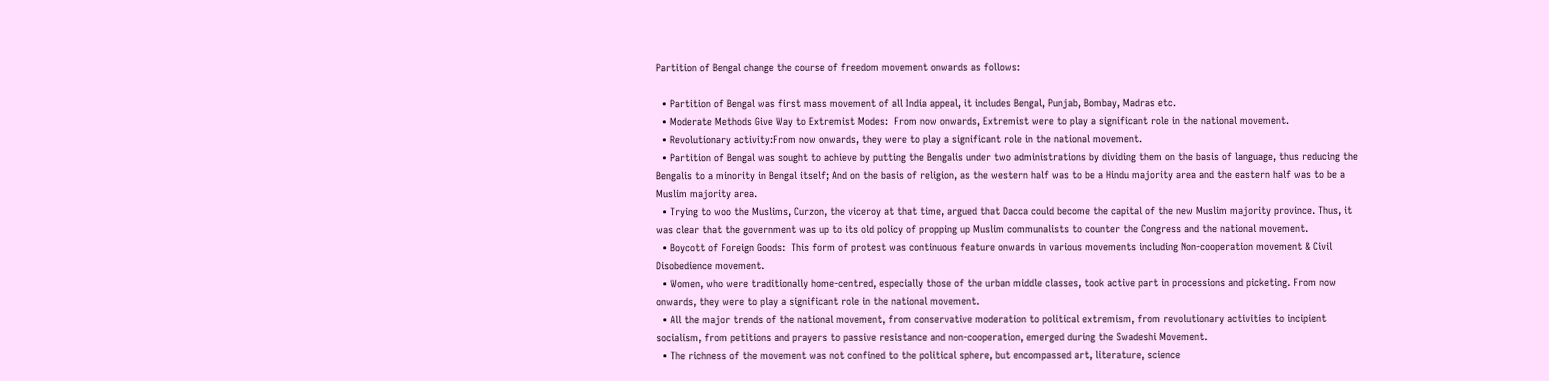Partition of Bengal change the course of freedom movement onwards as follows:

  • Partition of Bengal was first mass movement of all India appeal, it includes Bengal, Punjab, Bombay, Madras etc.
  • Moderate Methods Give Way to Extremist Modes:  From now onwards, Extremist were to play a significant role in the national movement.
  • Revolutionary activity:From now onwards, they were to play a significant role in the national movement.
  • Partition of Bengal was sought to achieve by putting the Bengalis under two administrations by dividing them on the basis of language, thus reducing the Bengalis to a minority in Bengal itself; And on the basis of religion, as the western half was to be a Hindu majority area and the eastern half was to be a Muslim majority area.
  • Trying to woo the Muslims, Curzon, the viceroy at that time, argued that Dacca could become the capital of the new Muslim majority province. Thus, it was clear that the government was up to its old policy of propping up Muslim communalists to counter the Congress and the national movement.
  • Boycott of Foreign Goods:  This form of protest was continuous feature onwards in various movements including Non-cooperation movement & Civil Disobedience movement.
  • Women, who were traditionally home-centred, especially those of the urban middle classes, took active part in processions and picketing. From now onwards, they were to play a significant role in the national movement.
  • All the major trends of the national movement, from conservative moderation to political extremism, from revolutionary activities to incipient socialism, from petitions and prayers to passive resistance and non-cooperation, emerged during the Swadeshi Movement.
  • The richness of the movement was not confined to the political sphere, but encompassed art, literature, science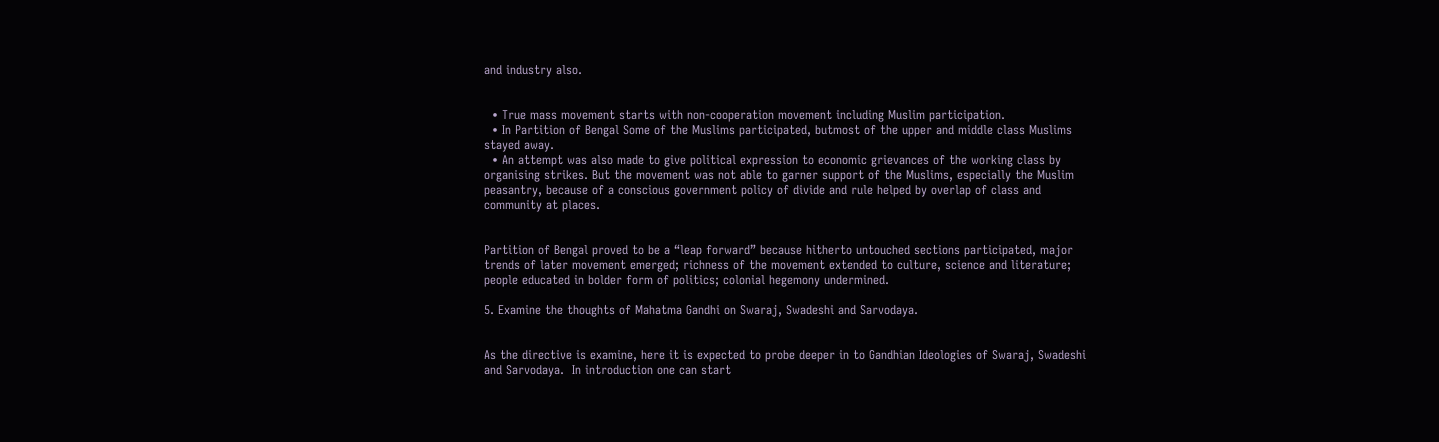and industry also.


  • True mass movement starts with non-cooperation movement including Muslim participation.
  • In Partition of Bengal Some of the Muslims participated, butmost of the upper and middle class Muslims stayed away.
  • An attempt was also made to give political expression to economic grievances of the working class by organising strikes. But the movement was not able to garner support of the Muslims, especially the Muslim peasantry, because of a conscious government policy of divide and rule helped by overlap of class and community at places.


Partition of Bengal proved to be a “leap forward” because hitherto untouched sections participated, major trends of later movement emerged; richness of the movement extended to culture, science and literature; people educated in bolder form of politics; colonial hegemony undermined.

5. Examine the thoughts of Mahatma Gandhi on Swaraj, Swadeshi and Sarvodaya.


As the directive is examine, here it is expected to probe deeper in to Gandhian Ideologies of Swaraj, Swadeshi and Sarvodaya.  In introduction one can start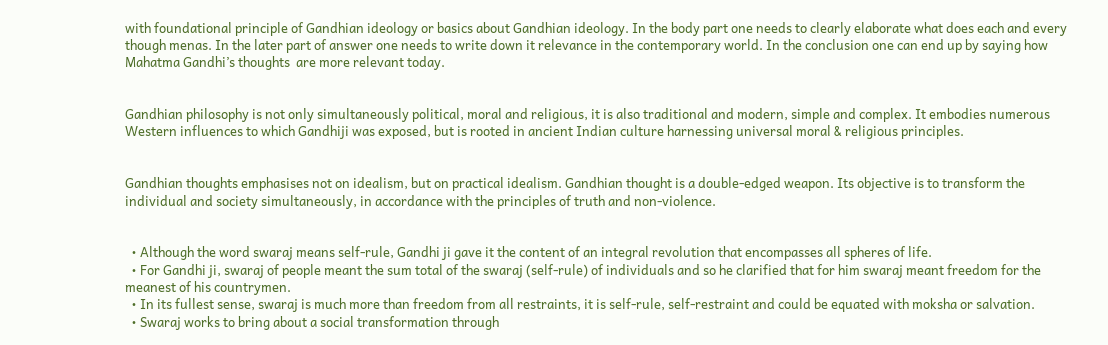with foundational principle of Gandhian ideology or basics about Gandhian ideology. In the body part one needs to clearly elaborate what does each and every though menas. In the later part of answer one needs to write down it relevance in the contemporary world. In the conclusion one can end up by saying how Mahatma Gandhi’s thoughts  are more relevant today.


Gandhian philosophy is not only simultaneously political, moral and religious, it is also traditional and modern, simple and complex. It embodies numerous Western influences to which Gandhiji was exposed, but is rooted in ancient Indian culture harnessing universal moral & religious principles.


Gandhian thoughts emphasises not on idealism, but on practical idealism. Gandhian thought is a double-edged weapon. Its objective is to transform the individual and society simultaneously, in accordance with the principles of truth and non-violence.


  • Although the word swaraj means self-rule, Gandhi ji gave it the content of an integral revolution that encompasses all spheres of life.
  • For Gandhi ji, swaraj of people meant the sum total of the swaraj (self-rule) of individuals and so he clarified that for him swaraj meant freedom for the meanest of his countrymen.
  • In its fullest sense, swaraj is much more than freedom from all restraints, it is self-rule, self-restraint and could be equated with moksha or salvation.
  • Swaraj works to bring about a social transformation through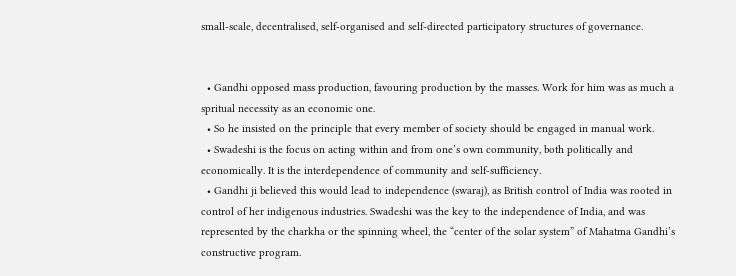small-scale, decentralised, self-organised and self-directed participatory structures of governance.


  • Gandhi opposed mass production, favouring production by the masses. Work for him was as much a spritual necessity as an economic one.
  • So he insisted on the principle that every member of society should be engaged in manual work.
  • Swadeshi is the focus on acting within and from one’s own community, both politically and economically. It is the interdependence of community and self-sufficiency.
  • Gandhi ji believed this would lead to independence (swaraj), as British control of India was rooted in control of her indigenous industries. Swadeshi was the key to the independence of India, and was represented by the charkha or the spinning wheel, the “center of the solar system” of Mahatma Gandhi’s constructive program.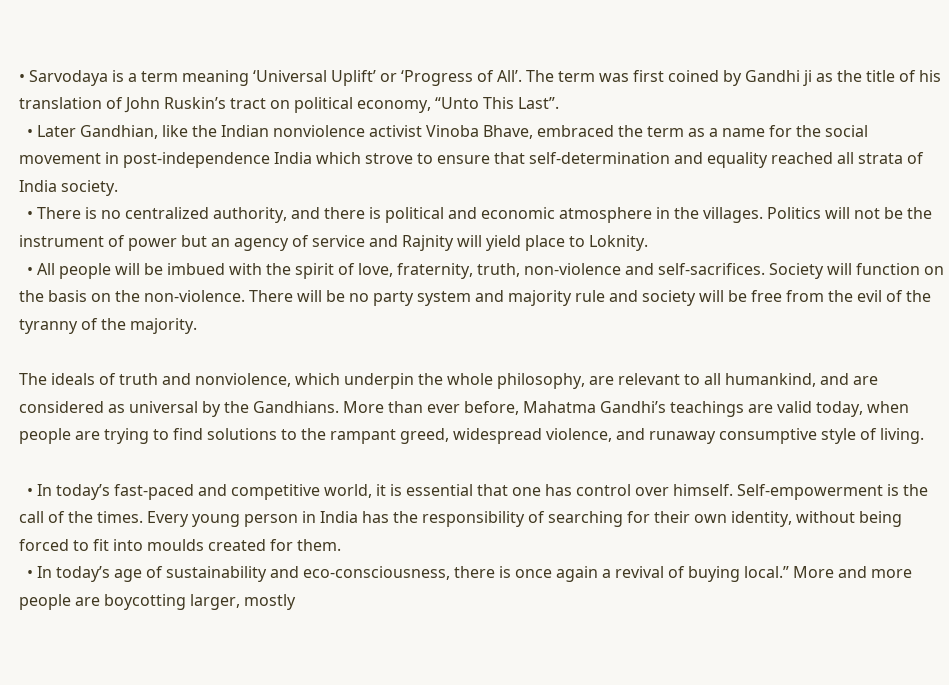• Sarvodaya is a term meaning ‘Universal Uplift’ or ‘Progress of All’. The term was first coined by Gandhi ji as the title of his translation of John Ruskin’s tract on political economy, “Unto This Last”.
  • Later Gandhian, like the Indian nonviolence activist Vinoba Bhave, embraced the term as a name for the social movement in post-independence India which strove to ensure that self-determination and equality reached all strata of India society.
  • There is no centralized authority, and there is political and economic atmosphere in the villages. Politics will not be the instrument of power but an agency of service and Rajnity will yield place to Loknity.
  • All people will be imbued with the spirit of love, fraternity, truth, non-violence and self-sacrifices. Society will function on the basis on the non-violence. There will be no party system and majority rule and society will be free from the evil of the tyranny of the majority.

The ideals of truth and nonviolence, which underpin the whole philosophy, are relevant to all humankind, and are considered as universal by the Gandhians. More than ever before, Mahatma Gandhi’s teachings are valid today, when people are trying to find solutions to the rampant greed, widespread violence, and runaway consumptive style of living.

  • In today’s fast-paced and competitive world, it is essential that one has control over himself. Self-empowerment is the call of the times. Every young person in India has the responsibility of searching for their own identity, without being forced to fit into moulds created for them.
  • In today’s age of sustainability and eco-consciousness, there is once again a revival of buying local.” More and more people are boycotting larger, mostly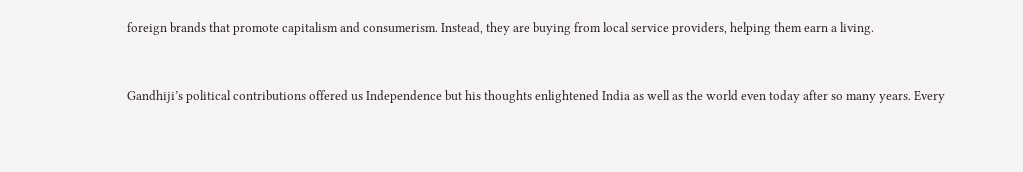foreign brands that promote capitalism and consumerism. Instead, they are buying from local service providers, helping them earn a living.


Gandhiji’s political contributions offered us Independence but his thoughts enlightened India as well as the world even today after so many years. Every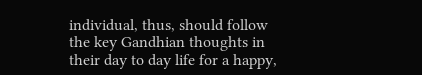individual, thus, should follow the key Gandhian thoughts in their day to day life for a happy,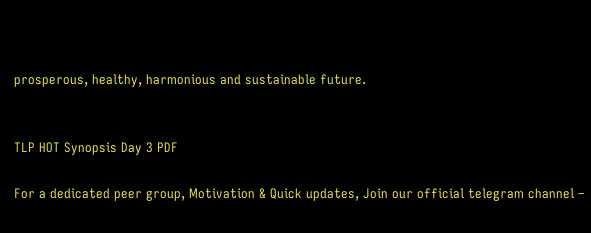prosperous, healthy, harmonious and sustainable future.


TLP HOT Synopsis Day 3 PDF

For a dedicated peer group, Motivation & Quick updates, Join our official telegram channel –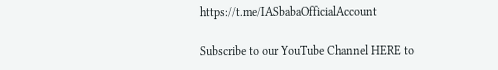https://t.me/IASbabaOfficialAccount

Subscribe to our YouTube Channel HERE to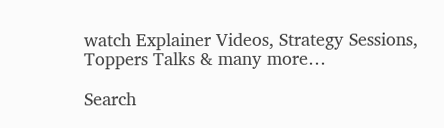watch Explainer Videos, Strategy Sessions, Toppers Talks & many more…

Search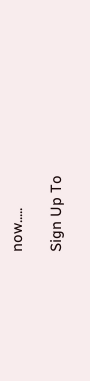now.....

Sign Up To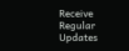Receive Regular Updates